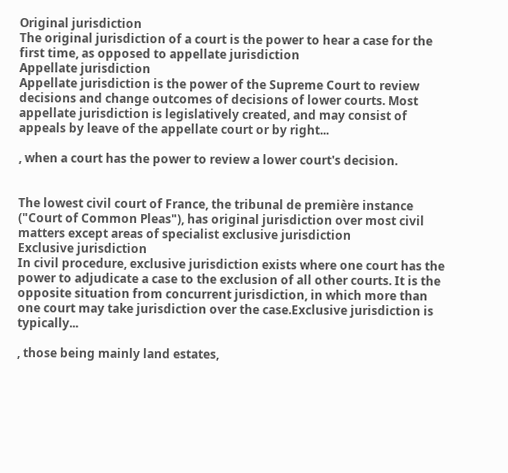Original jurisdiction
The original jurisdiction of a court is the power to hear a case for the first time, as opposed to appellate jurisdiction
Appellate jurisdiction
Appellate jurisdiction is the power of the Supreme Court to review decisions and change outcomes of decisions of lower courts. Most appellate jurisdiction is legislatively created, and may consist of appeals by leave of the appellate court or by right...

, when a court has the power to review a lower court's decision.


The lowest civil court of France, the tribunal de première instance ("Court of Common Pleas"), has original jurisdiction over most civil matters except areas of specialist exclusive jurisdiction
Exclusive jurisdiction
In civil procedure, exclusive jurisdiction exists where one court has the power to adjudicate a case to the exclusion of all other courts. It is the opposite situation from concurrent jurisdiction, in which more than one court may take jurisdiction over the case.Exclusive jurisdiction is typically...

, those being mainly land estates,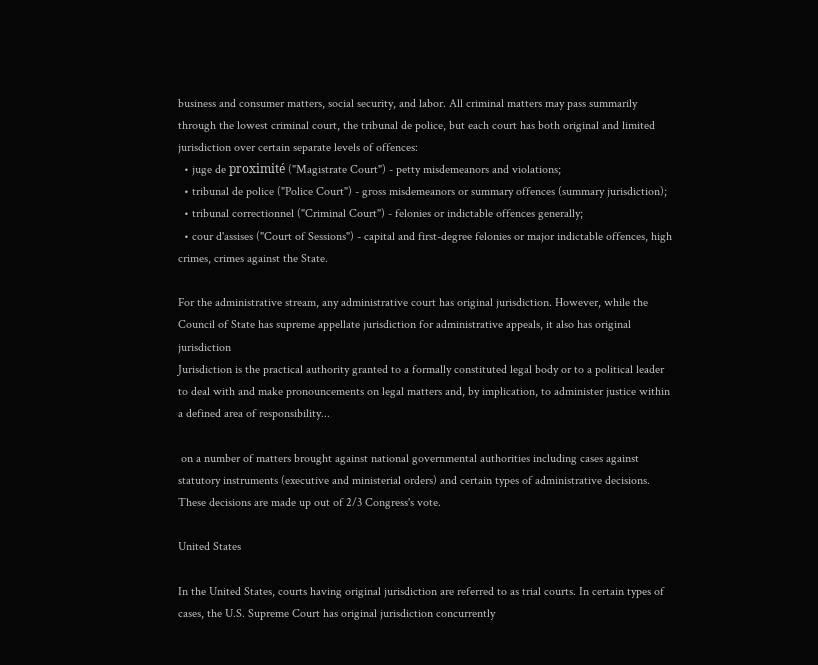business and consumer matters, social security, and labor. All criminal matters may pass summarily through the lowest criminal court, the tribunal de police, but each court has both original and limited jurisdiction over certain separate levels of offences:
  • juge de proximité ("Magistrate Court") - petty misdemeanors and violations;
  • tribunal de police ("Police Court") - gross misdemeanors or summary offences (summary jurisdiction);
  • tribunal correctionnel ("Criminal Court") - felonies or indictable offences generally;
  • cour d'assises ("Court of Sessions") - capital and first-degree felonies or major indictable offences, high crimes, crimes against the State.

For the administrative stream, any administrative court has original jurisdiction. However, while the Council of State has supreme appellate jurisdiction for administrative appeals, it also has original jurisdiction
Jurisdiction is the practical authority granted to a formally constituted legal body or to a political leader to deal with and make pronouncements on legal matters and, by implication, to administer justice within a defined area of responsibility...

 on a number of matters brought against national governmental authorities including cases against statutory instruments (executive and ministerial orders) and certain types of administrative decisions. These decisions are made up out of 2/3 Congress's vote.

United States

In the United States, courts having original jurisdiction are referred to as trial courts. In certain types of cases, the U.S. Supreme Court has original jurisdiction concurrently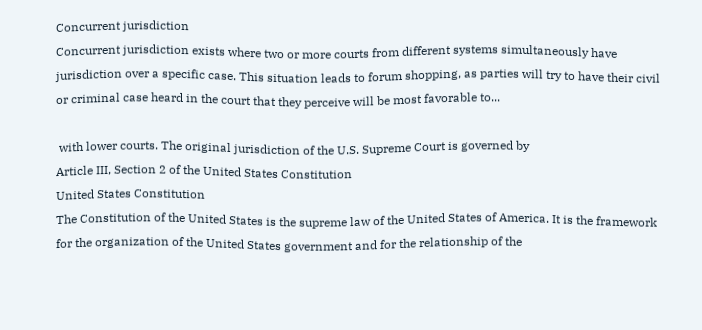Concurrent jurisdiction
Concurrent jurisdiction exists where two or more courts from different systems simultaneously have jurisdiction over a specific case. This situation leads to forum shopping, as parties will try to have their civil or criminal case heard in the court that they perceive will be most favorable to...

 with lower courts. The original jurisdiction of the U.S. Supreme Court is governed by
Article III, Section 2 of the United States Constitution
United States Constitution
The Constitution of the United States is the supreme law of the United States of America. It is the framework for the organization of the United States government and for the relationship of the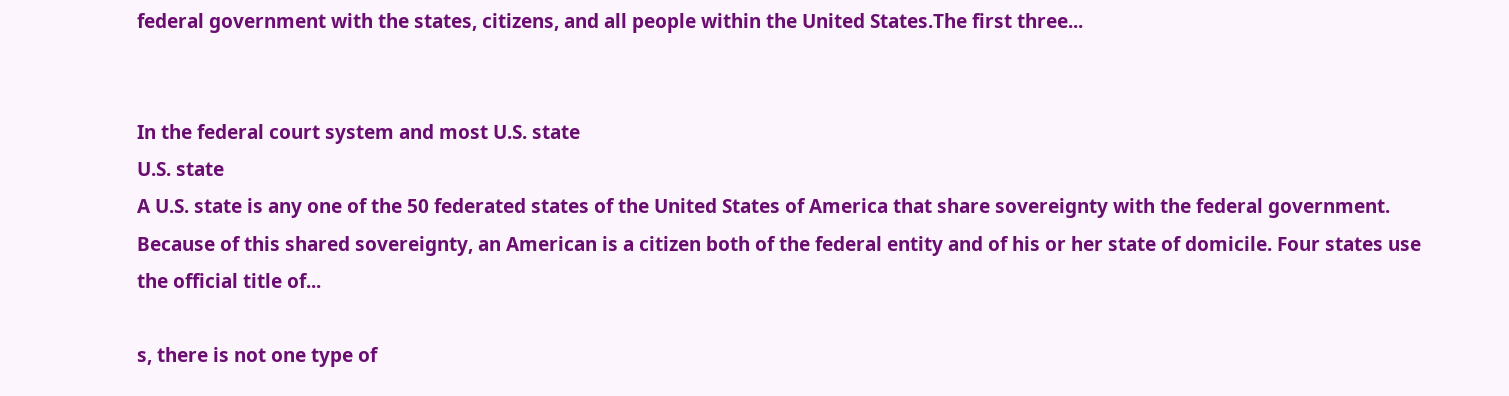federal government with the states, citizens, and all people within the United States.The first three...


In the federal court system and most U.S. state
U.S. state
A U.S. state is any one of the 50 federated states of the United States of America that share sovereignty with the federal government. Because of this shared sovereignty, an American is a citizen both of the federal entity and of his or her state of domicile. Four states use the official title of...

s, there is not one type of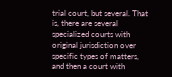trial court, but several. That is, there are several specialized courts with original jurisdiction over specific types of matters, and then a court with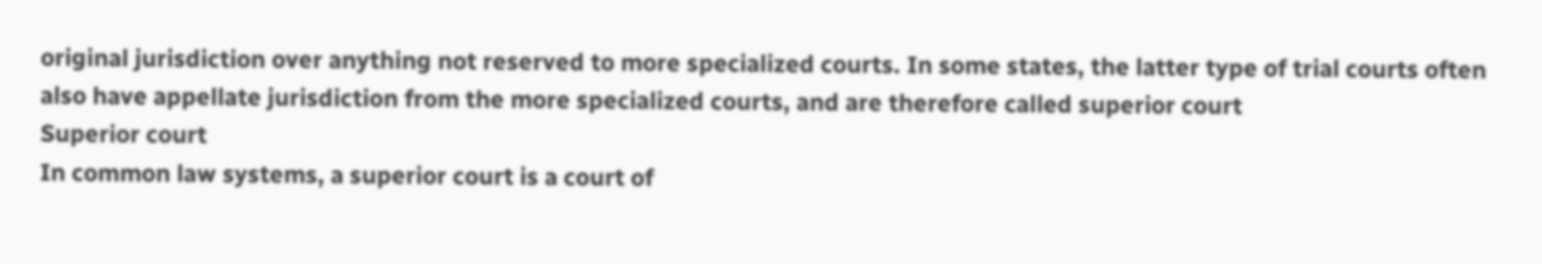original jurisdiction over anything not reserved to more specialized courts. In some states, the latter type of trial courts often also have appellate jurisdiction from the more specialized courts, and are therefore called superior court
Superior court
In common law systems, a superior court is a court of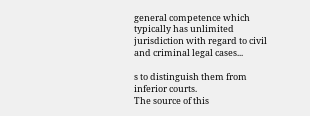general competence which typically has unlimited jurisdiction with regard to civil and criminal legal cases...

s to distinguish them from inferior courts.
The source of this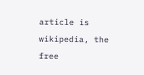article is wikipedia, the free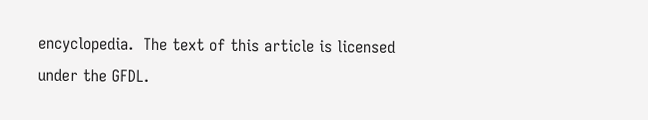encyclopedia.  The text of this article is licensed under the GFDL.